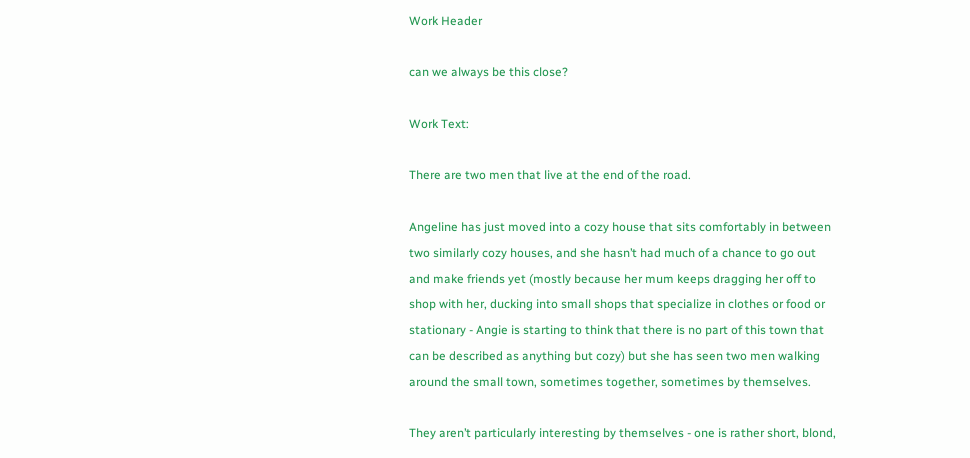Work Header

can we always be this close?

Work Text:

There are two men that live at the end of the road.

Angeline has just moved into a cozy house that sits comfortably in between two similarly cozy houses, and she hasn’t had much of a chance to go out and make friends yet (mostly because her mum keeps dragging her off to shop with her, ducking into small shops that specialize in clothes or food or stationary - Angie is starting to think that there is no part of this town that can be described as anything but cozy) but she has seen two men walking around the small town, sometimes together, sometimes by themselves.

They aren’t particularly interesting by themselves - one is rather short, blond,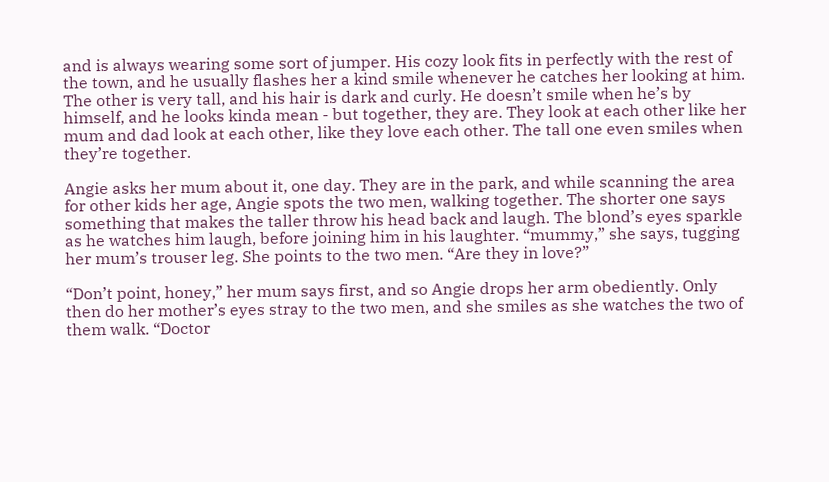and is always wearing some sort of jumper. His cozy look fits in perfectly with the rest of the town, and he usually flashes her a kind smile whenever he catches her looking at him. The other is very tall, and his hair is dark and curly. He doesn’t smile when he’s by himself, and he looks kinda mean - but together, they are. They look at each other like her mum and dad look at each other, like they love each other. The tall one even smiles when they’re together.

Angie asks her mum about it, one day. They are in the park, and while scanning the area for other kids her age, Angie spots the two men, walking together. The shorter one says something that makes the taller throw his head back and laugh. The blond’s eyes sparkle as he watches him laugh, before joining him in his laughter. “mummy,” she says, tugging her mum’s trouser leg. She points to the two men. “Are they in love?”

“Don’t point, honey,” her mum says first, and so Angie drops her arm obediently. Only then do her mother’s eyes stray to the two men, and she smiles as she watches the two of them walk. “Doctor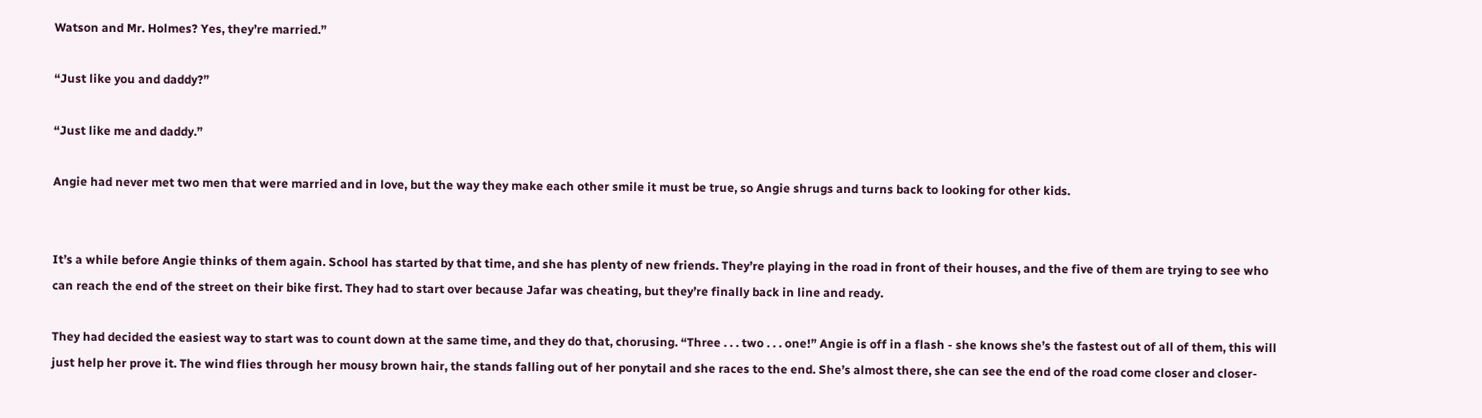Watson and Mr. Holmes? Yes, they’re married.”

“Just like you and daddy?”

“Just like me and daddy.”

Angie had never met two men that were married and in love, but the way they make each other smile it must be true, so Angie shrugs and turns back to looking for other kids.


It’s a while before Angie thinks of them again. School has started by that time, and she has plenty of new friends. They’re playing in the road in front of their houses, and the five of them are trying to see who can reach the end of the street on their bike first. They had to start over because Jafar was cheating, but they’re finally back in line and ready.

They had decided the easiest way to start was to count down at the same time, and they do that, chorusing. “Three . . . two . . . one!” Angie is off in a flash - she knows she’s the fastest out of all of them, this will just help her prove it. The wind flies through her mousy brown hair, the stands falling out of her ponytail and she races to the end. She’s almost there, she can see the end of the road come closer and closer-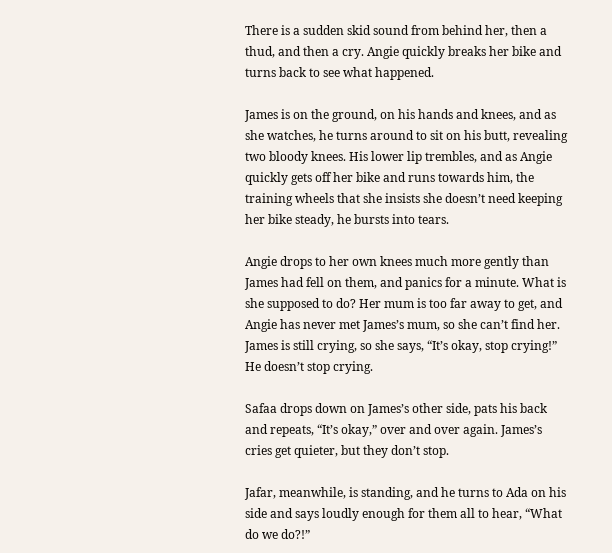There is a sudden skid sound from behind her, then a thud, and then a cry. Angie quickly breaks her bike and turns back to see what happened.

James is on the ground, on his hands and knees, and as she watches, he turns around to sit on his butt, revealing two bloody knees. His lower lip trembles, and as Angie quickly gets off her bike and runs towards him, the training wheels that she insists she doesn’t need keeping her bike steady, he bursts into tears.

Angie drops to her own knees much more gently than James had fell on them, and panics for a minute. What is she supposed to do? Her mum is too far away to get, and Angie has never met James’s mum, so she can’t find her. James is still crying, so she says, “It’s okay, stop crying!” He doesn’t stop crying.

Safaa drops down on James’s other side, pats his back and repeats, “It’s okay,” over and over again. James’s cries get quieter, but they don’t stop.

Jafar, meanwhile, is standing, and he turns to Ada on his side and says loudly enough for them all to hear, “What do we do?!”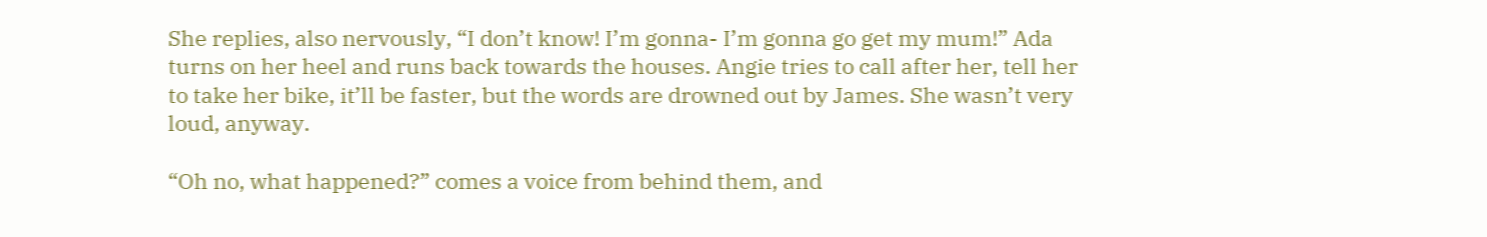She replies, also nervously, “I don’t know! I’m gonna- I’m gonna go get my mum!” Ada turns on her heel and runs back towards the houses. Angie tries to call after her, tell her to take her bike, it’ll be faster, but the words are drowned out by James. She wasn’t very loud, anyway.

“Oh no, what happened?” comes a voice from behind them, and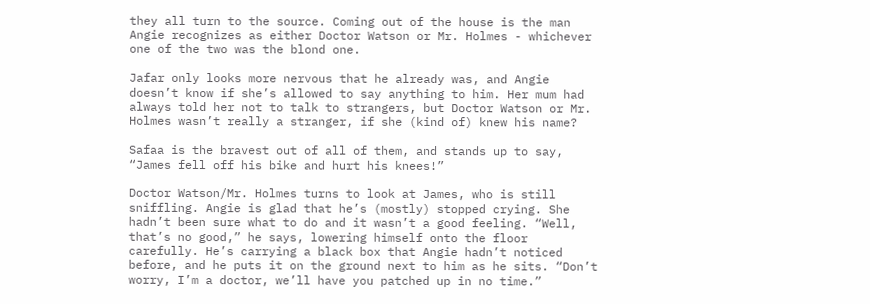they all turn to the source. Coming out of the house is the man Angie recognizes as either Doctor Watson or Mr. Holmes - whichever one of the two was the blond one.

Jafar only looks more nervous that he already was, and Angie doesn’t know if she’s allowed to say anything to him. Her mum had always told her not to talk to strangers, but Doctor Watson or Mr. Holmes wasn’t really a stranger, if she (kind of) knew his name?

Safaa is the bravest out of all of them, and stands up to say, “James fell off his bike and hurt his knees!”

Doctor Watson/Mr. Holmes turns to look at James, who is still sniffling. Angie is glad that he’s (mostly) stopped crying. She hadn’t been sure what to do and it wasn’t a good feeling. “Well, that’s no good,” he says, lowering himself onto the floor carefully. He’s carrying a black box that Angie hadn’t noticed before, and he puts it on the ground next to him as he sits. “Don’t worry, I’m a doctor, we’ll have you patched up in no time.”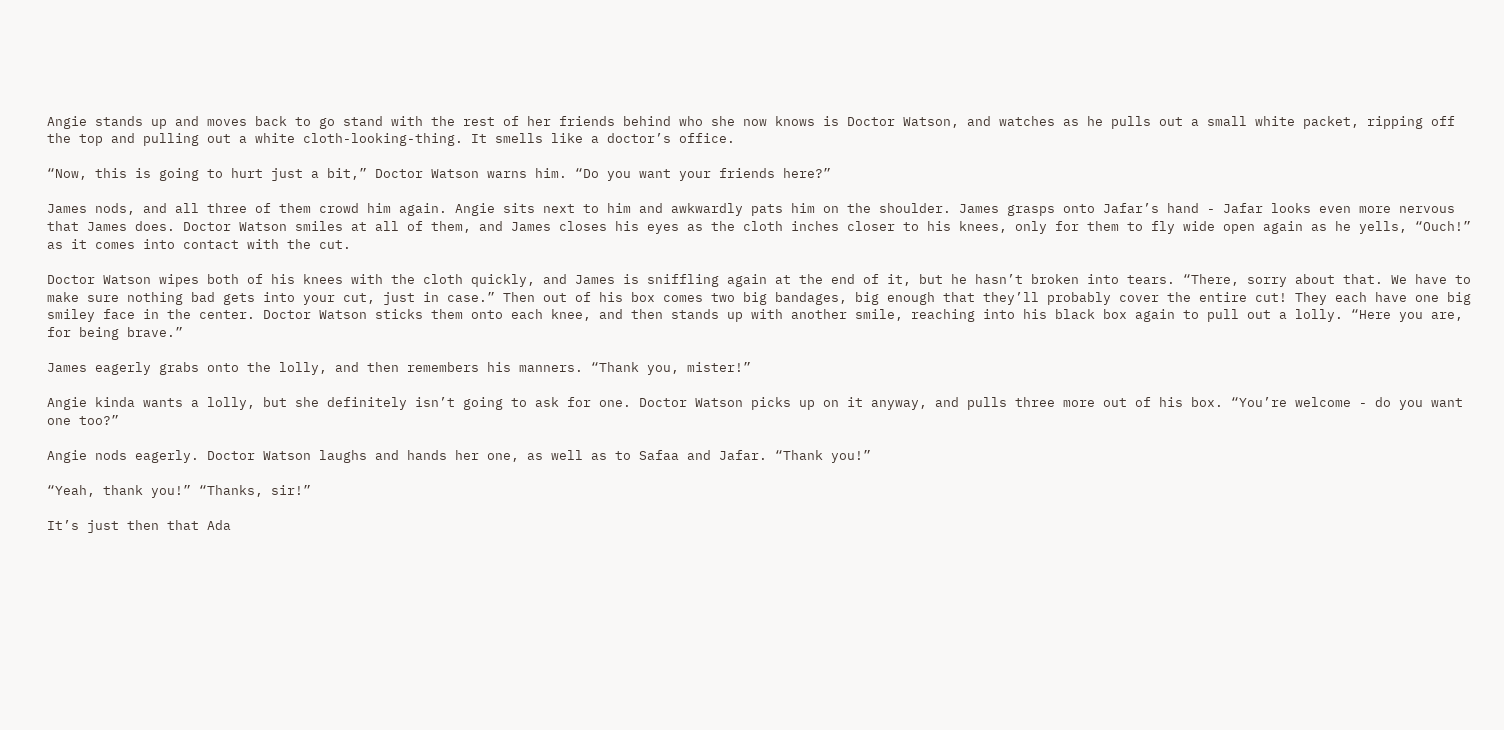Angie stands up and moves back to go stand with the rest of her friends behind who she now knows is Doctor Watson, and watches as he pulls out a small white packet, ripping off the top and pulling out a white cloth-looking-thing. It smells like a doctor’s office.

“Now, this is going to hurt just a bit,” Doctor Watson warns him. “Do you want your friends here?”

James nods, and all three of them crowd him again. Angie sits next to him and awkwardly pats him on the shoulder. James grasps onto Jafar’s hand - Jafar looks even more nervous that James does. Doctor Watson smiles at all of them, and James closes his eyes as the cloth inches closer to his knees, only for them to fly wide open again as he yells, “Ouch!” as it comes into contact with the cut.

Doctor Watson wipes both of his knees with the cloth quickly, and James is sniffling again at the end of it, but he hasn’t broken into tears. “There, sorry about that. We have to make sure nothing bad gets into your cut, just in case.” Then out of his box comes two big bandages, big enough that they’ll probably cover the entire cut! They each have one big smiley face in the center. Doctor Watson sticks them onto each knee, and then stands up with another smile, reaching into his black box again to pull out a lolly. “Here you are, for being brave.”

James eagerly grabs onto the lolly, and then remembers his manners. “Thank you, mister!”

Angie kinda wants a lolly, but she definitely isn’t going to ask for one. Doctor Watson picks up on it anyway, and pulls three more out of his box. “You’re welcome - do you want one too?”

Angie nods eagerly. Doctor Watson laughs and hands her one, as well as to Safaa and Jafar. “Thank you!”

“Yeah, thank you!” “Thanks, sir!”

It’s just then that Ada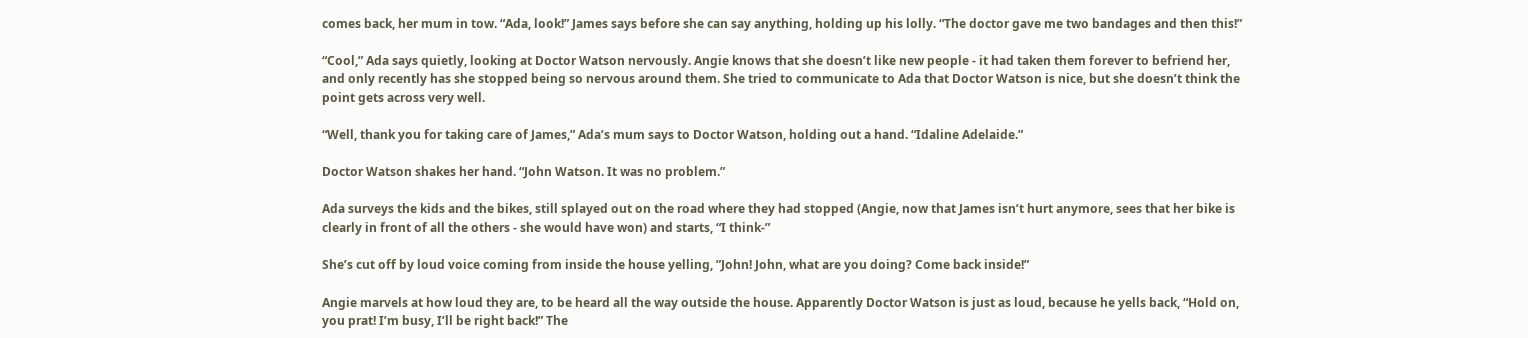comes back, her mum in tow. “Ada, look!” James says before she can say anything, holding up his lolly. “The doctor gave me two bandages and then this!”

“Cool,” Ada says quietly, looking at Doctor Watson nervously. Angie knows that she doesn’t like new people - it had taken them forever to befriend her, and only recently has she stopped being so nervous around them. She tried to communicate to Ada that Doctor Watson is nice, but she doesn’t think the point gets across very well.

“Well, thank you for taking care of James,” Ada’s mum says to Doctor Watson, holding out a hand. “Idaline Adelaide.”

Doctor Watson shakes her hand. “John Watson. It was no problem.”

Ada surveys the kids and the bikes, still splayed out on the road where they had stopped (Angie, now that James isn’t hurt anymore, sees that her bike is clearly in front of all the others - she would have won) and starts, “I think-”

She’s cut off by loud voice coming from inside the house yelling, ”John! John, what are you doing? Come back inside!”

Angie marvels at how loud they are, to be heard all the way outside the house. Apparently Doctor Watson is just as loud, because he yells back, “Hold on, you prat! I’m busy, I’ll be right back!” The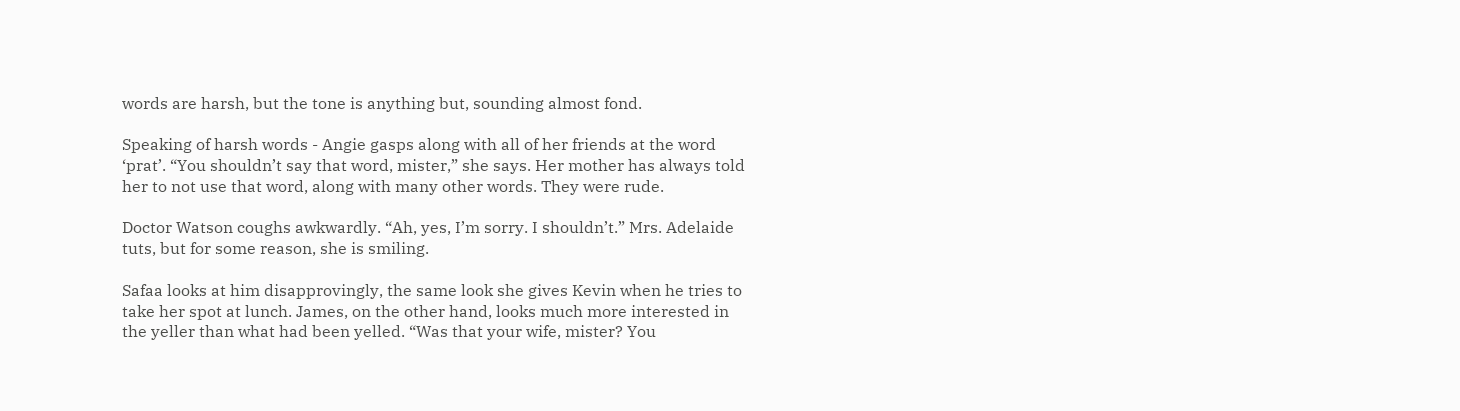words are harsh, but the tone is anything but, sounding almost fond.

Speaking of harsh words - Angie gasps along with all of her friends at the word ‘prat’. “You shouldn’t say that word, mister,” she says. Her mother has always told her to not use that word, along with many other words. They were rude.

Doctor Watson coughs awkwardly. “Ah, yes, I’m sorry. I shouldn’t.” Mrs. Adelaide tuts, but for some reason, she is smiling.

Safaa looks at him disapprovingly, the same look she gives Kevin when he tries to take her spot at lunch. James, on the other hand, looks much more interested in the yeller than what had been yelled. “Was that your wife, mister? You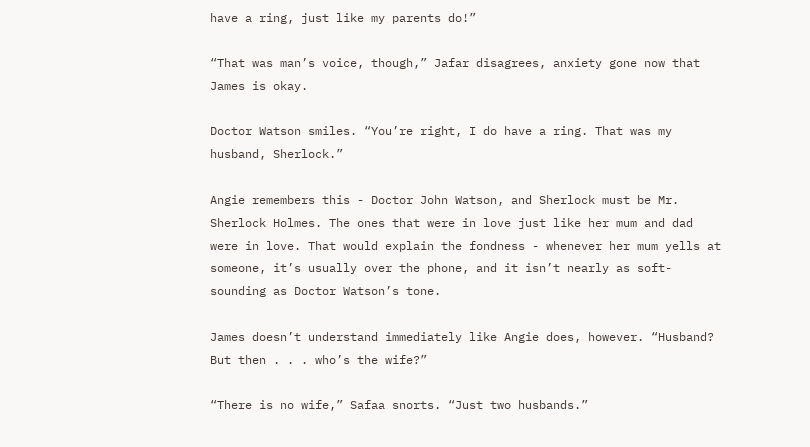have a ring, just like my parents do!”

“That was man’s voice, though,” Jafar disagrees, anxiety gone now that James is okay.

Doctor Watson smiles. “You’re right, I do have a ring. That was my husband, Sherlock.”

Angie remembers this - Doctor John Watson, and Sherlock must be Mr. Sherlock Holmes. The ones that were in love just like her mum and dad were in love. That would explain the fondness - whenever her mum yells at someone, it’s usually over the phone, and it isn’t nearly as soft-sounding as Doctor Watson’s tone.

James doesn’t understand immediately like Angie does, however. “Husband? But then . . . who’s the wife?”

“There is no wife,” Safaa snorts. “Just two husbands.”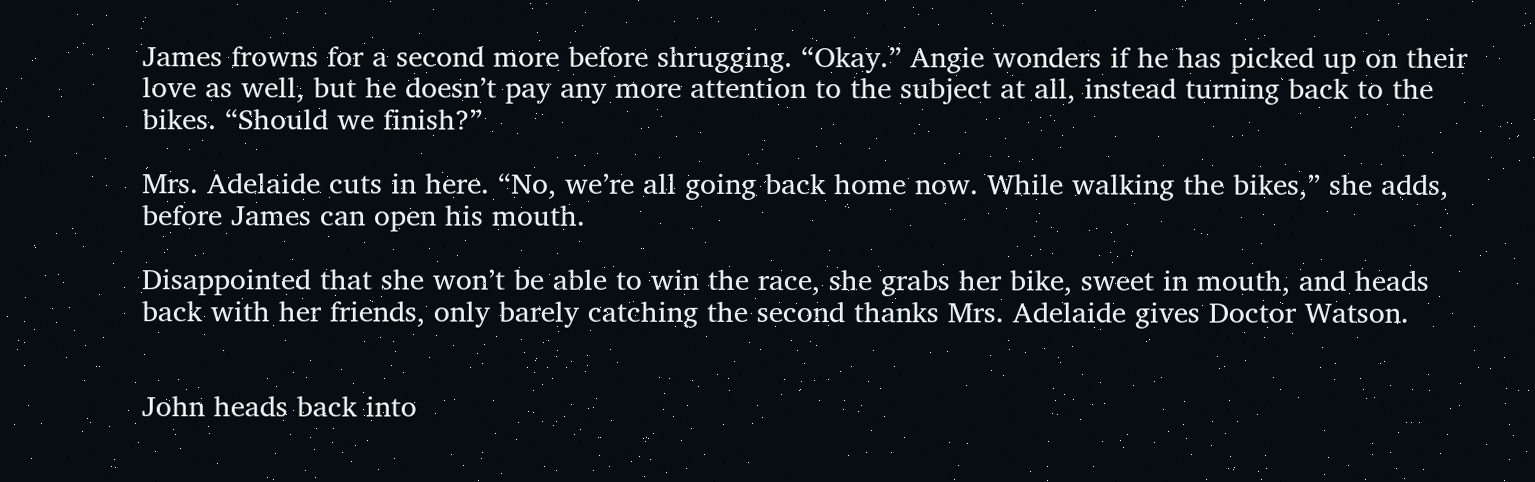James frowns for a second more before shrugging. “Okay.” Angie wonders if he has picked up on their love as well, but he doesn’t pay any more attention to the subject at all, instead turning back to the bikes. “Should we finish?”

Mrs. Adelaide cuts in here. “No, we’re all going back home now. While walking the bikes,” she adds, before James can open his mouth.

Disappointed that she won’t be able to win the race, she grabs her bike, sweet in mouth, and heads back with her friends, only barely catching the second thanks Mrs. Adelaide gives Doctor Watson.


John heads back into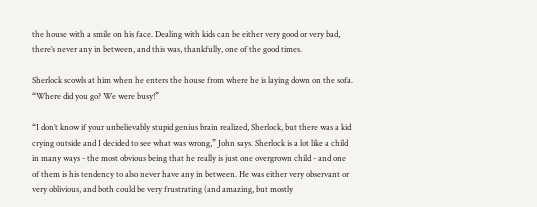the house with a smile on his face. Dealing with kids can be either very good or very bad, there’s never any in between, and this was, thankfully, one of the good times.

Sherlock scowls at him when he enters the house from where he is laying down on the sofa. “Where did you go? We were busy!”

“I don’t know if your unbelievably stupid genius brain realized, Sherlock, but there was a kid crying outside and I decided to see what was wrong,” John says. Sherlock is a lot like a child in many ways - the most obvious being that he really is just one overgrown child - and one of them is his tendency to also never have any in between. He was either very observant or very oblivious, and both could be very frustrating (and amazing, but mostly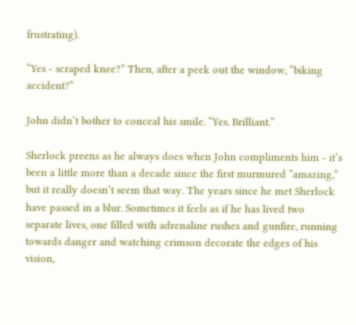frustrating).

“Yes - scraped knee?” Then, after a peek out the window, “biking accident?”

John didn’t bother to conceal his smile. “Yes. Brilliant.”

Sherlock preens as he always does when John compliments him - it’s been a little more than a decade since the first murmured ”amazing,” but it really doesn’t seem that way. The years since he met Sherlock have passed in a blur. Sometimes it feels as if he has lived two separate lives, one filled with adrenaline rushes and gunfire, running towards danger and watching crimson decorate the edges of his vision,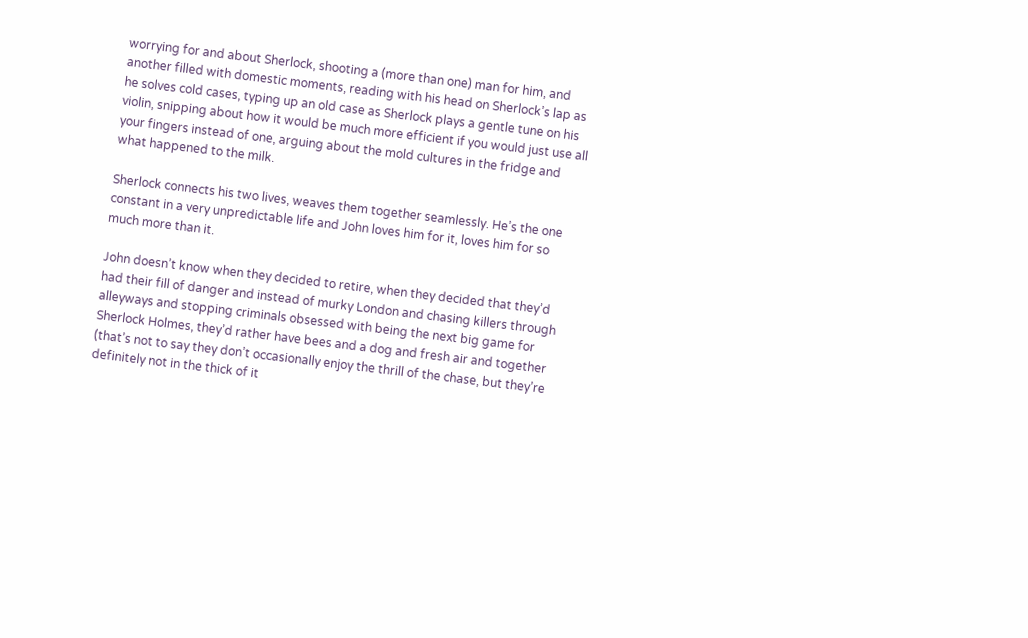worrying for and about Sherlock, shooting a (more than one) man for him, and another filled with domestic moments, reading with his head on Sherlock’s lap as he solves cold cases, typing up an old case as Sherlock plays a gentle tune on his violin, snipping about how it would be much more efficient if you would just use all your fingers instead of one, arguing about the mold cultures in the fridge and what happened to the milk.

Sherlock connects his two lives, weaves them together seamlessly. He’s the one constant in a very unpredictable life and John loves him for it, loves him for so much more than it.

John doesn’t know when they decided to retire, when they decided that they’d had their fill of danger and instead of murky London and chasing killers through alleyways and stopping criminals obsessed with being the next big game for Sherlock Holmes, they’d rather have bees and a dog and fresh air and together (that’s not to say they don’t occasionally enjoy the thrill of the chase, but they’re definitely not in the thick of it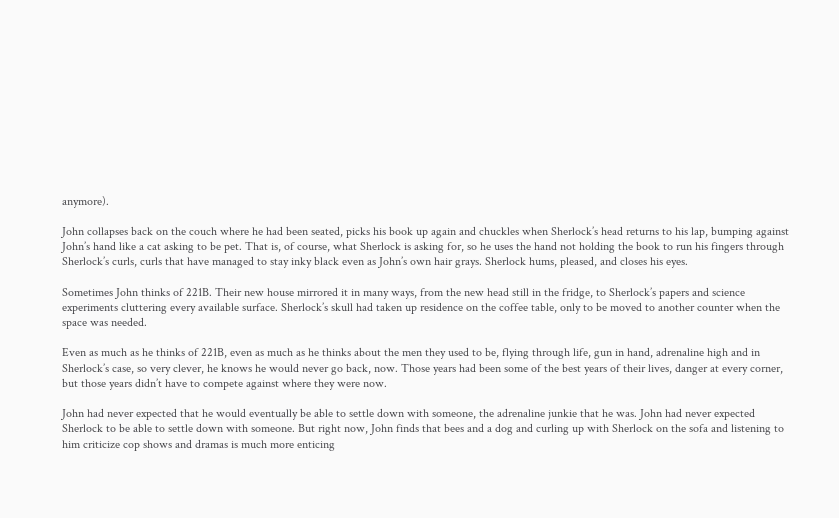anymore).

John collapses back on the couch where he had been seated, picks his book up again and chuckles when Sherlock’s head returns to his lap, bumping against John’s hand like a cat asking to be pet. That is, of course, what Sherlock is asking for, so he uses the hand not holding the book to run his fingers through Sherlock’s curls, curls that have managed to stay inky black even as John’s own hair grays. Sherlock hums, pleased, and closes his eyes.

Sometimes John thinks of 221B. Their new house mirrored it in many ways, from the new head still in the fridge, to Sherlock’s papers and science experiments cluttering every available surface. Sherlock’s skull had taken up residence on the coffee table, only to be moved to another counter when the space was needed.

Even as much as he thinks of 221B, even as much as he thinks about the men they used to be, flying through life, gun in hand, adrenaline high and in Sherlock’s case, so very clever, he knows he would never go back, now. Those years had been some of the best years of their lives, danger at every corner, but those years didn’t have to compete against where they were now.

John had never expected that he would eventually be able to settle down with someone, the adrenaline junkie that he was. John had never expected Sherlock to be able to settle down with someone. But right now, John finds that bees and a dog and curling up with Sherlock on the sofa and listening to him criticize cop shows and dramas is much more enticing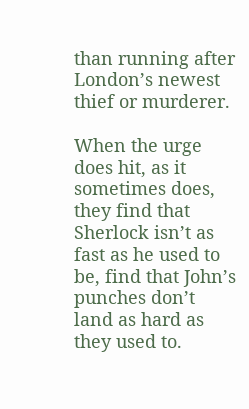than running after London’s newest thief or murderer.

When the urge does hit, as it sometimes does, they find that Sherlock isn’t as fast as he used to be, find that John’s punches don’t land as hard as they used to.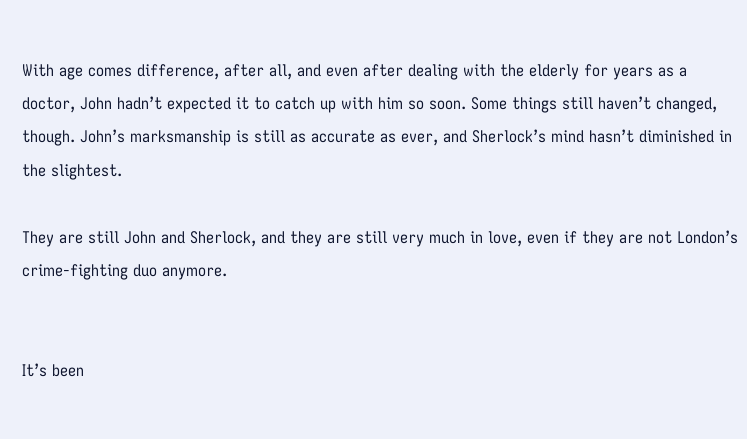With age comes difference, after all, and even after dealing with the elderly for years as a doctor, John hadn’t expected it to catch up with him so soon. Some things still haven’t changed, though. John’s marksmanship is still as accurate as ever, and Sherlock’s mind hasn’t diminished in the slightest.

They are still John and Sherlock, and they are still very much in love, even if they are not London’s crime-fighting duo anymore.


It’s been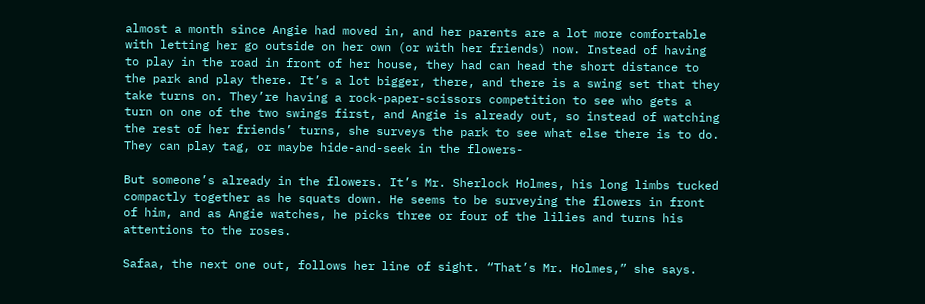almost a month since Angie had moved in, and her parents are a lot more comfortable with letting her go outside on her own (or with her friends) now. Instead of having to play in the road in front of her house, they had can head the short distance to the park and play there. It’s a lot bigger, there, and there is a swing set that they take turns on. They’re having a rock-paper-scissors competition to see who gets a turn on one of the two swings first, and Angie is already out, so instead of watching the rest of her friends’ turns, she surveys the park to see what else there is to do. They can play tag, or maybe hide-and-seek in the flowers-

But someone’s already in the flowers. It’s Mr. Sherlock Holmes, his long limbs tucked compactly together as he squats down. He seems to be surveying the flowers in front of him, and as Angie watches, he picks three or four of the lilies and turns his attentions to the roses.

Safaa, the next one out, follows her line of sight. “That’s Mr. Holmes,” she says.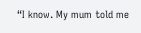“I know. My mum told me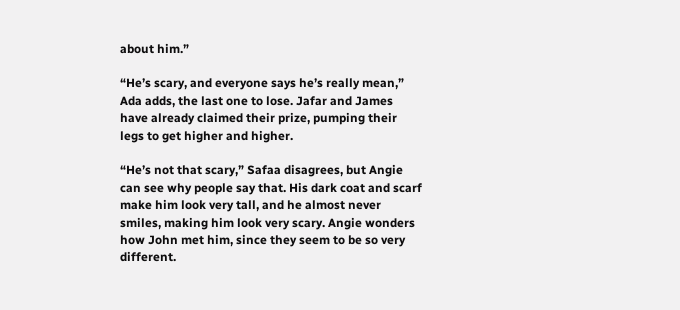about him.”

“He’s scary, and everyone says he’s really mean,” Ada adds, the last one to lose. Jafar and James have already claimed their prize, pumping their legs to get higher and higher.

“He’s not that scary,” Safaa disagrees, but Angie can see why people say that. His dark coat and scarf make him look very tall, and he almost never smiles, making him look very scary. Angie wonders how John met him, since they seem to be so very different.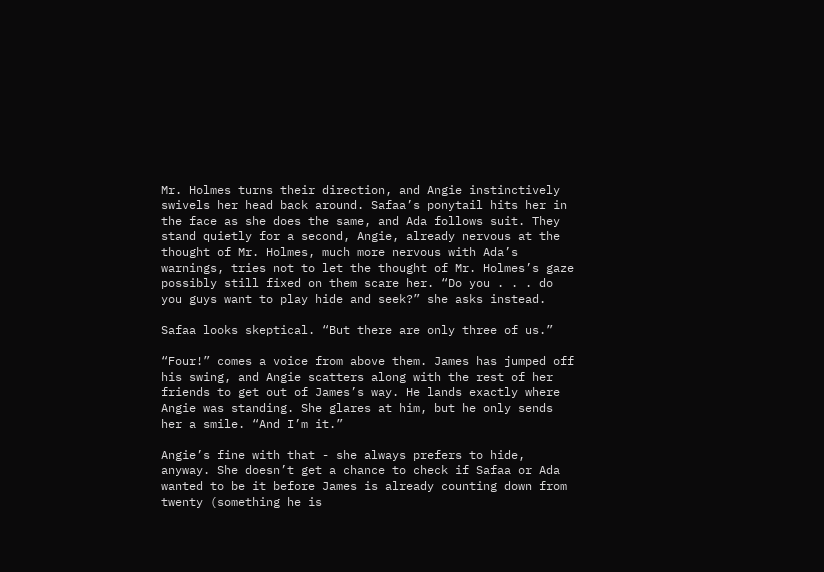Mr. Holmes turns their direction, and Angie instinctively swivels her head back around. Safaa’s ponytail hits her in the face as she does the same, and Ada follows suit. They stand quietly for a second, Angie, already nervous at the thought of Mr. Holmes, much more nervous with Ada’s warnings, tries not to let the thought of Mr. Holmes’s gaze possibly still fixed on them scare her. “Do you . . . do you guys want to play hide and seek?” she asks instead.

Safaa looks skeptical. “But there are only three of us.”

“Four!” comes a voice from above them. James has jumped off his swing, and Angie scatters along with the rest of her friends to get out of James’s way. He lands exactly where Angie was standing. She glares at him, but he only sends her a smile. “And I’m it.”

Angie’s fine with that - she always prefers to hide, anyway. She doesn’t get a chance to check if Safaa or Ada wanted to be it before James is already counting down from twenty (something he is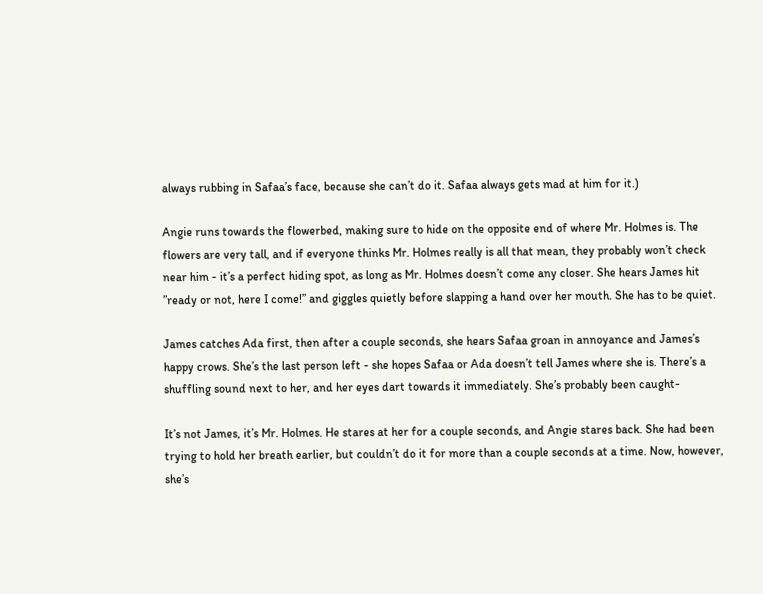always rubbing in Safaa’s face, because she can’t do it. Safaa always gets mad at him for it.)

Angie runs towards the flowerbed, making sure to hide on the opposite end of where Mr. Holmes is. The flowers are very tall, and if everyone thinks Mr. Holmes really is all that mean, they probably won’t check near him - it’s a perfect hiding spot, as long as Mr. Holmes doesn’t come any closer. She hears James hit ”ready or not, here I come!” and giggles quietly before slapping a hand over her mouth. She has to be quiet.

James catches Ada first, then after a couple seconds, she hears Safaa groan in annoyance and James’s happy crows. She’s the last person left - she hopes Safaa or Ada doesn’t tell James where she is. There’s a shuffling sound next to her, and her eyes dart towards it immediately. She’s probably been caught-

It’s not James, it’s Mr. Holmes. He stares at her for a couple seconds, and Angie stares back. She had been trying to hold her breath earlier, but couldn’t do it for more than a couple seconds at a time. Now, however, she’s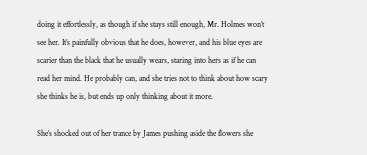doing it effortlessly, as though if she stays still enough, Mr. Holmes won’t see her. It’s painfully obvious that he does, however, and his blue eyes are scarier than the black that he usually wears, staring into hers as if he can read her mind. He probably can, and she tries not to think about how scary she thinks he is, but ends up only thinking about it more.

She’s shocked out of her trance by James pushing aside the flowers she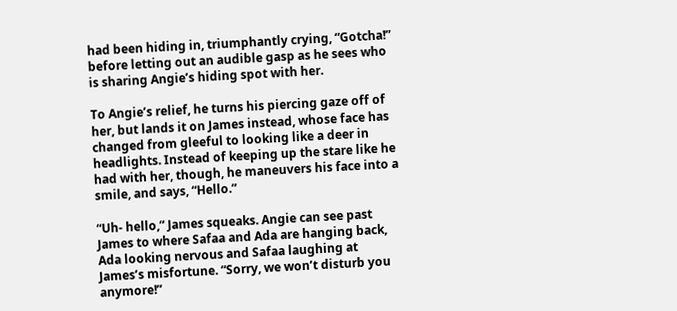had been hiding in, triumphantly crying, “Gotcha!” before letting out an audible gasp as he sees who is sharing Angie’s hiding spot with her.

To Angie’s relief, he turns his piercing gaze off of her, but lands it on James instead, whose face has changed from gleeful to looking like a deer in headlights. Instead of keeping up the stare like he had with her, though, he maneuvers his face into a smile, and says, “Hello.”

“Uh- hello,” James squeaks. Angie can see past James to where Safaa and Ada are hanging back, Ada looking nervous and Safaa laughing at James’s misfortune. “Sorry, we won’t disturb you anymore!”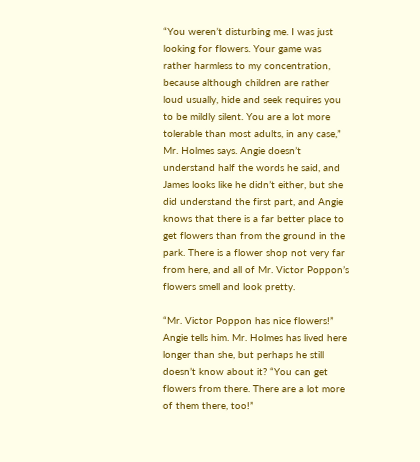“You weren’t disturbing me. I was just looking for flowers. Your game was rather harmless to my concentration, because although children are rather loud usually, hide and seek requires you to be mildly silent. You are a lot more tolerable than most adults, in any case,” Mr. Holmes says. Angie doesn’t understand half the words he said, and James looks like he didn’t either, but she did understand the first part, and Angie knows that there is a far better place to get flowers than from the ground in the park. There is a flower shop not very far from here, and all of Mr. Victor Poppon’s flowers smell and look pretty.

“Mr. Victor Poppon has nice flowers!” Angie tells him. Mr. Holmes has lived here longer than she, but perhaps he still doesn’t know about it? “You can get flowers from there. There are a lot more of them there, too!”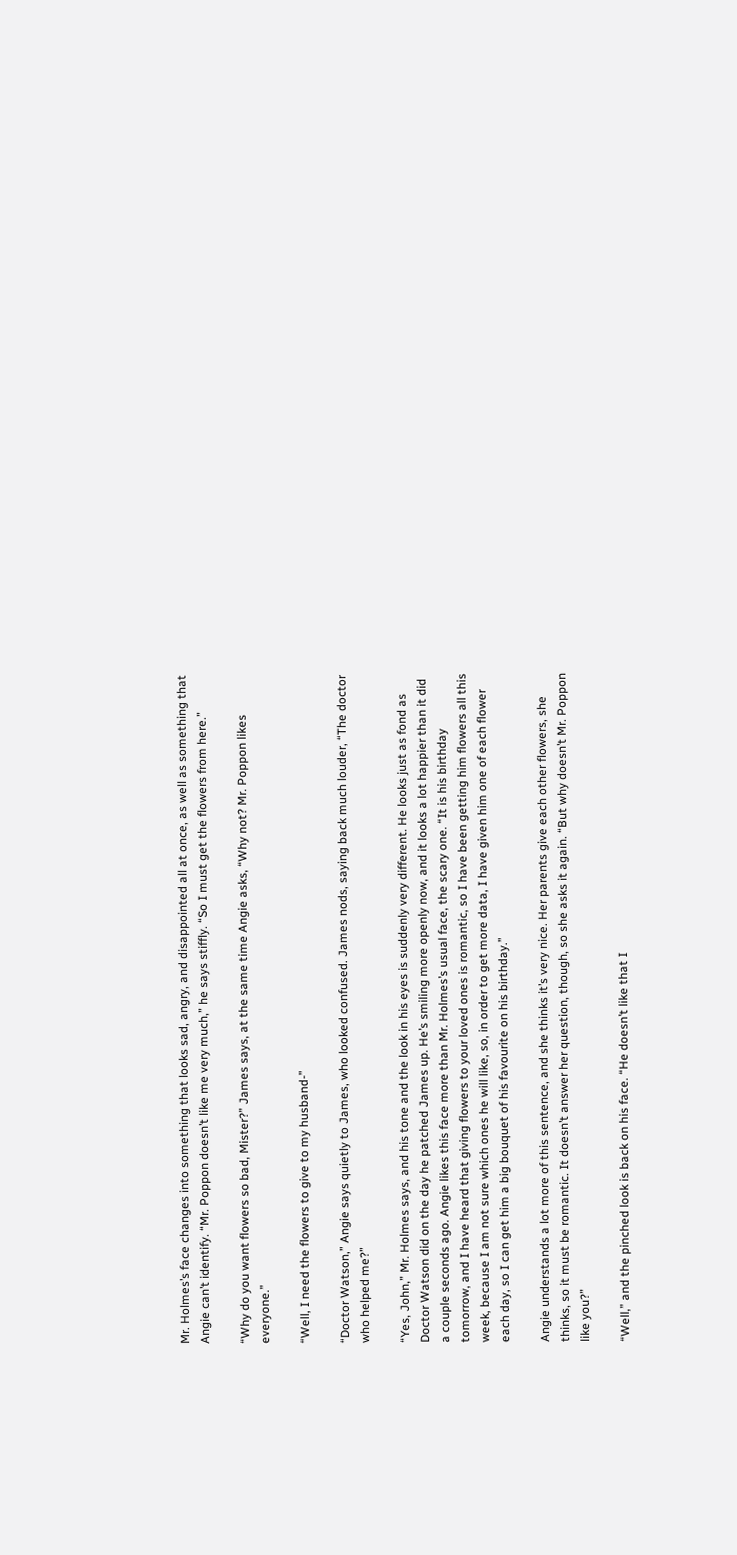Mr. Holmes’s face changes into something that looks sad, angry, and disappointed all at once, as well as something that Angie can’t identify. “Mr. Poppon doesn’t like me very much,” he says stiffly. “So I must get the flowers from here.”

“Why do you want flowers so bad, Mister?” James says, at the same time Angie asks, “Why not? Mr. Poppon likes everyone.”

“Well, I need the flowers to give to my husband-”

“Doctor Watson,” Angie says quietly to James, who looked confused. James nods, saying back much louder, “The doctor who helped me?”

“Yes, John,” Mr. Holmes says, and his tone and the look in his eyes is suddenly very different. He looks just as fond as Doctor Watson did on the day he patched James up. He’s smiling more openly now, and it looks a lot happier than it did a couple seconds ago. Angie likes this face more than Mr. Holmes’s usual face, the scary one. “It is his birthday tomorrow, and I have heard that giving flowers to your loved ones is romantic, so I have been getting him flowers all this week, because I am not sure which ones he will like, so, in order to get more data, I have given him one of each flower each day, so I can get him a big bouquet of his favourite on his birthday.”

Angie understands a lot more of this sentence, and she thinks it’s very nice. Her parents give each other flowers, she thinks, so it must be romantic. It doesn’t answer her question, though, so she asks it again. “But why doesn’t Mr. Poppon like you?”

“Well,” and the pinched look is back on his face. “He doesn’t like that I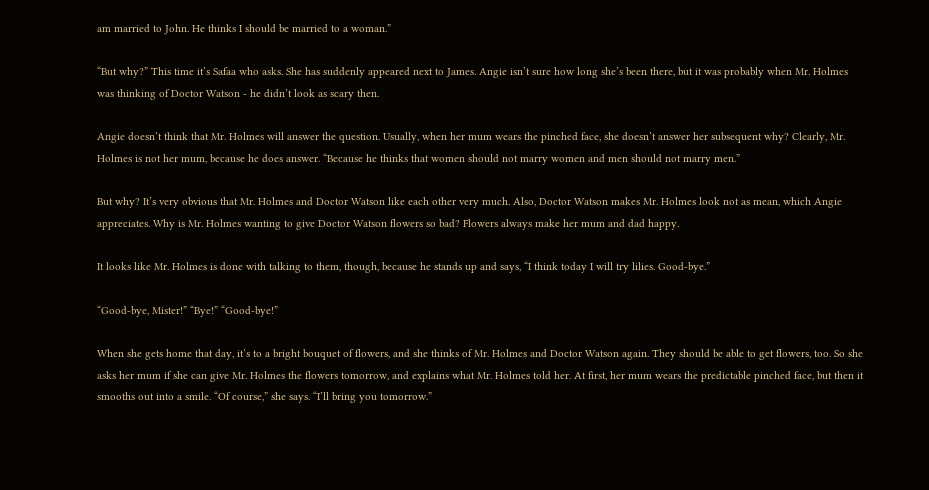am married to John. He thinks I should be married to a woman.”

“But why?” This time it’s Safaa who asks. She has suddenly appeared next to James. Angie isn’t sure how long she’s been there, but it was probably when Mr. Holmes was thinking of Doctor Watson - he didn’t look as scary then.

Angie doesn’t think that Mr. Holmes will answer the question. Usually, when her mum wears the pinched face, she doesn’t answer her subsequent why? Clearly, Mr. Holmes is not her mum, because he does answer. “Because he thinks that women should not marry women and men should not marry men.”

But why? It’s very obvious that Mr. Holmes and Doctor Watson like each other very much. Also, Doctor Watson makes Mr. Holmes look not as mean, which Angie appreciates. Why is Mr. Holmes wanting to give Doctor Watson flowers so bad? Flowers always make her mum and dad happy.

It looks like Mr. Holmes is done with talking to them, though, because he stands up and says, “I think today I will try lilies. Good-bye.”

“Good-bye, Mister!” “Bye!” “Good-bye!”

When she gets home that day, it’s to a bright bouquet of flowers, and she thinks of Mr. Holmes and Doctor Watson again. They should be able to get flowers, too. So she asks her mum if she can give Mr. Holmes the flowers tomorrow, and explains what Mr. Holmes told her. At first, her mum wears the predictable pinched face, but then it smooths out into a smile. “Of course,” she says. “I’ll bring you tomorrow.”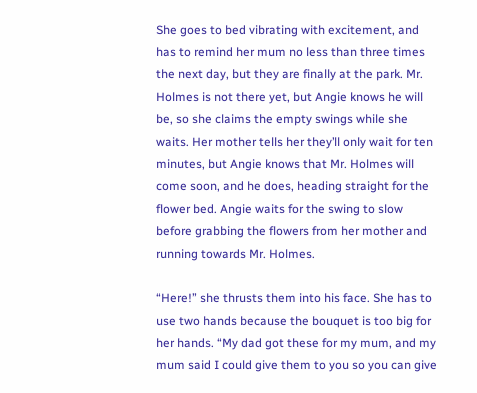She goes to bed vibrating with excitement, and has to remind her mum no less than three times the next day, but they are finally at the park. Mr. Holmes is not there yet, but Angie knows he will be, so she claims the empty swings while she waits. Her mother tells her they’ll only wait for ten minutes, but Angie knows that Mr. Holmes will come soon, and he does, heading straight for the flower bed. Angie waits for the swing to slow before grabbing the flowers from her mother and running towards Mr. Holmes.

“Here!” she thrusts them into his face. She has to use two hands because the bouquet is too big for her hands. “My dad got these for my mum, and my mum said I could give them to you so you can give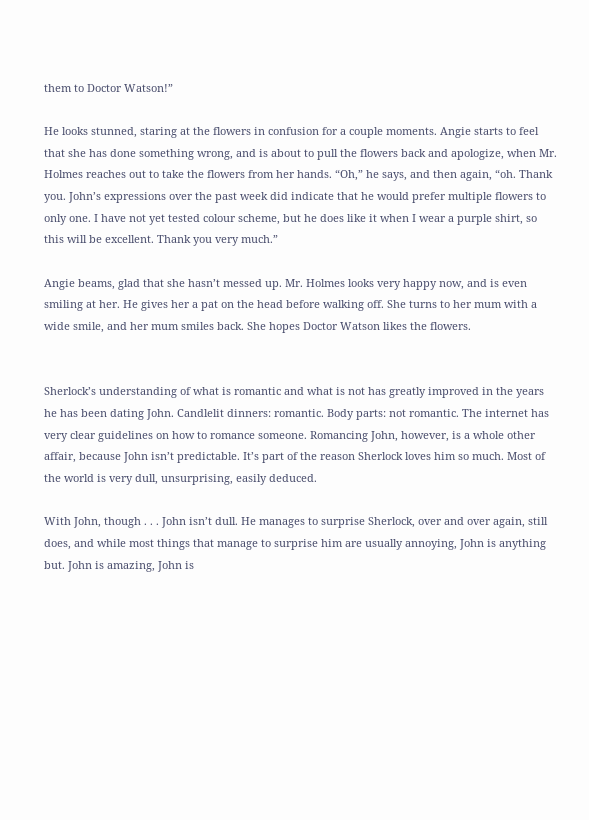them to Doctor Watson!”

He looks stunned, staring at the flowers in confusion for a couple moments. Angie starts to feel that she has done something wrong, and is about to pull the flowers back and apologize, when Mr. Holmes reaches out to take the flowers from her hands. “Oh,” he says, and then again, “oh. Thank you. John’s expressions over the past week did indicate that he would prefer multiple flowers to only one. I have not yet tested colour scheme, but he does like it when I wear a purple shirt, so this will be excellent. Thank you very much.”

Angie beams, glad that she hasn’t messed up. Mr. Holmes looks very happy now, and is even smiling at her. He gives her a pat on the head before walking off. She turns to her mum with a wide smile, and her mum smiles back. She hopes Doctor Watson likes the flowers.


Sherlock’s understanding of what is romantic and what is not has greatly improved in the years he has been dating John. Candlelit dinners: romantic. Body parts: not romantic. The internet has very clear guidelines on how to romance someone. Romancing John, however, is a whole other affair, because John isn’t predictable. It’s part of the reason Sherlock loves him so much. Most of the world is very dull, unsurprising, easily deduced.

With John, though . . . John isn’t dull. He manages to surprise Sherlock, over and over again, still does, and while most things that manage to surprise him are usually annoying, John is anything but. John is amazing, John is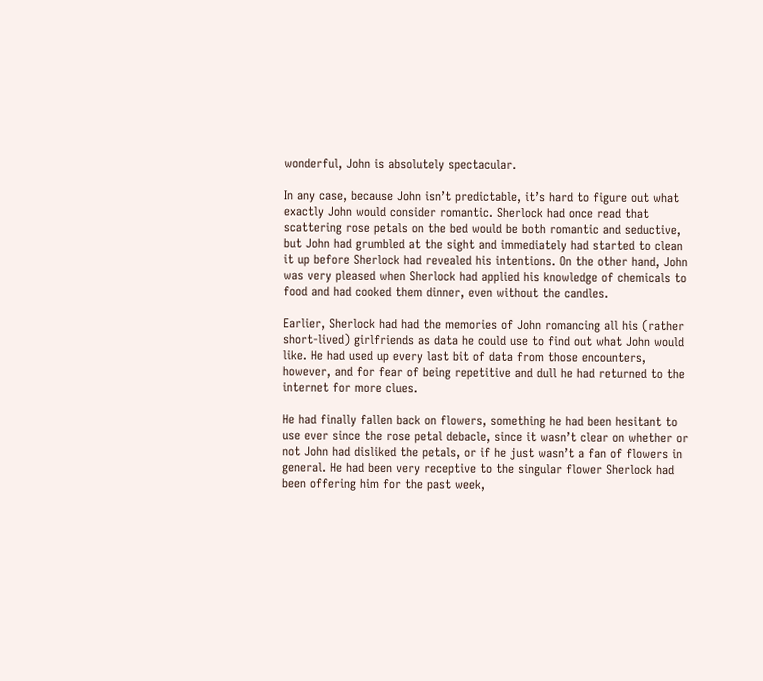wonderful, John is absolutely spectacular.

In any case, because John isn’t predictable, it’s hard to figure out what exactly John would consider romantic. Sherlock had once read that scattering rose petals on the bed would be both romantic and seductive, but John had grumbled at the sight and immediately had started to clean it up before Sherlock had revealed his intentions. On the other hand, John was very pleased when Sherlock had applied his knowledge of chemicals to food and had cooked them dinner, even without the candles.

Earlier, Sherlock had had the memories of John romancing all his (rather short-lived) girlfriends as data he could use to find out what John would like. He had used up every last bit of data from those encounters, however, and for fear of being repetitive and dull he had returned to the internet for more clues.

He had finally fallen back on flowers, something he had been hesitant to use ever since the rose petal debacle, since it wasn’t clear on whether or not John had disliked the petals, or if he just wasn’t a fan of flowers in general. He had been very receptive to the singular flower Sherlock had been offering him for the past week,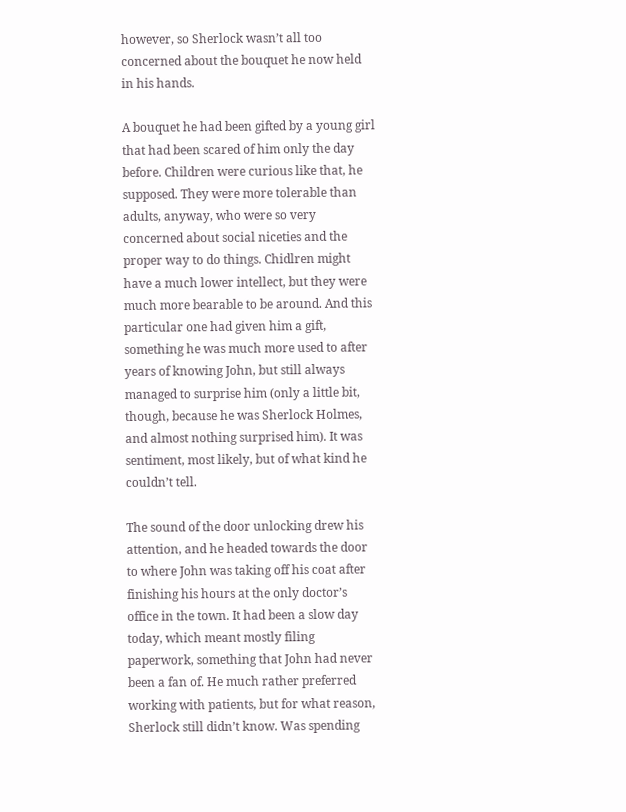however, so Sherlock wasn’t all too concerned about the bouquet he now held in his hands.

A bouquet he had been gifted by a young girl that had been scared of him only the day before. Children were curious like that, he supposed. They were more tolerable than adults, anyway, who were so very concerned about social niceties and the proper way to do things. Chidlren might have a much lower intellect, but they were much more bearable to be around. And this particular one had given him a gift, something he was much more used to after years of knowing John, but still always managed to surprise him (only a little bit, though, because he was Sherlock Holmes, and almost nothing surprised him). It was sentiment, most likely, but of what kind he couldn’t tell.

The sound of the door unlocking drew his attention, and he headed towards the door to where John was taking off his coat after finishing his hours at the only doctor’s office in the town. It had been a slow day today, which meant mostly filing paperwork, something that John had never been a fan of. He much rather preferred working with patients, but for what reason, Sherlock still didn’t know. Was spending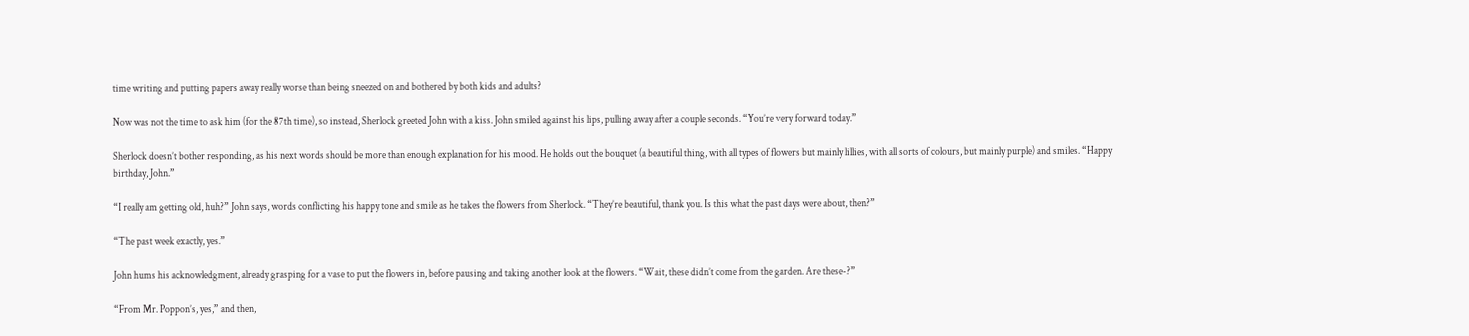time writing and putting papers away really worse than being sneezed on and bothered by both kids and adults?

Now was not the time to ask him (for the 87th time), so instead, Sherlock greeted John with a kiss. John smiled against his lips, pulling away after a couple seconds. “You’re very forward today.”

Sherlock doesn’t bother responding, as his next words should be more than enough explanation for his mood. He holds out the bouquet (a beautiful thing, with all types of flowers but mainly lillies, with all sorts of colours, but mainly purple) and smiles. “Happy birthday, John.”

“I really am getting old, huh?” John says, words conflicting his happy tone and smile as he takes the flowers from Sherlock. “They’re beautiful, thank you. Is this what the past days were about, then?”

“The past week exactly, yes.”

John hums his acknowledgment, already grasping for a vase to put the flowers in, before pausing and taking another look at the flowers. “Wait, these didn’t come from the garden. Are these-?”

“From Mr. Poppon’s, yes,” and then,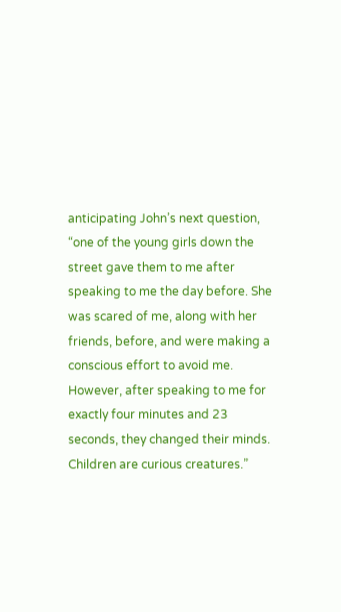anticipating John’s next question, “one of the young girls down the street gave them to me after speaking to me the day before. She was scared of me, along with her friends, before, and were making a conscious effort to avoid me. However, after speaking to me for exactly four minutes and 23 seconds, they changed their minds. Children are curious creatures.”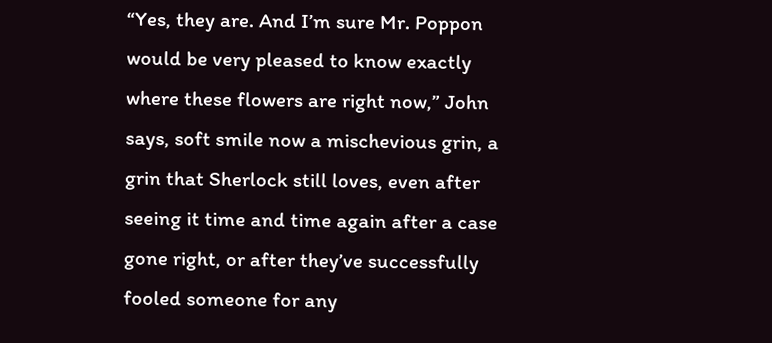“Yes, they are. And I’m sure Mr. Poppon would be very pleased to know exactly where these flowers are right now,” John says, soft smile now a mischevious grin, a grin that Sherlock still loves, even after seeing it time and time again after a case gone right, or after they’ve successfully fooled someone for any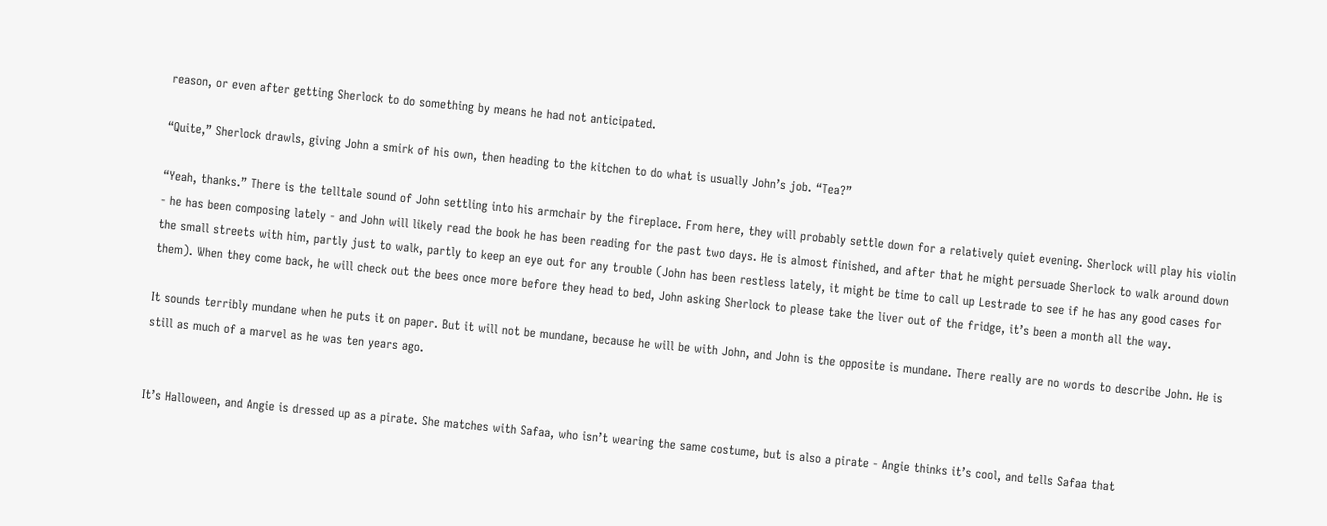reason, or even after getting Sherlock to do something by means he had not anticipated.

“Quite,” Sherlock drawls, giving John a smirk of his own, then heading to the kitchen to do what is usually John’s job. “Tea?”

“Yeah, thanks.” There is the telltale sound of John settling into his armchair by the fireplace. From here, they will probably settle down for a relatively quiet evening. Sherlock will play his violin - he has been composing lately - and John will likely read the book he has been reading for the past two days. He is almost finished, and after that he might persuade Sherlock to walk around down the small streets with him, partly just to walk, partly to keep an eye out for any trouble (John has been restless lately, it might be time to call up Lestrade to see if he has any good cases for them). When they come back, he will check out the bees once more before they head to bed, John asking Sherlock to please take the liver out of the fridge, it’s been a month all the way.

It sounds terribly mundane when he puts it on paper. But it will not be mundane, because he will be with John, and John is the opposite is mundane. There really are no words to describe John. He is still as much of a marvel as he was ten years ago.


It’s Halloween, and Angie is dressed up as a pirate. She matches with Safaa, who isn’t wearing the same costume, but is also a pirate - Angie thinks it’s cool, and tells Safaa that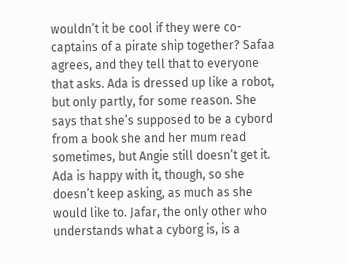wouldn’t it be cool if they were co-captains of a pirate ship together? Safaa agrees, and they tell that to everyone that asks. Ada is dressed up like a robot, but only partly, for some reason. She says that she’s supposed to be a cybord from a book she and her mum read sometimes, but Angie still doesn’t get it. Ada is happy with it, though, so she doesn’t keep asking, as much as she would like to. Jafar, the only other who understands what a cyborg is, is a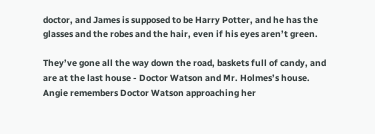doctor, and James is supposed to be Harry Potter, and he has the glasses and the robes and the hair, even if his eyes aren’t green.

They’ve gone all the way down the road, baskets full of candy, and are at the last house - Doctor Watson and Mr. Holmes’s house. Angie remembers Doctor Watson approaching her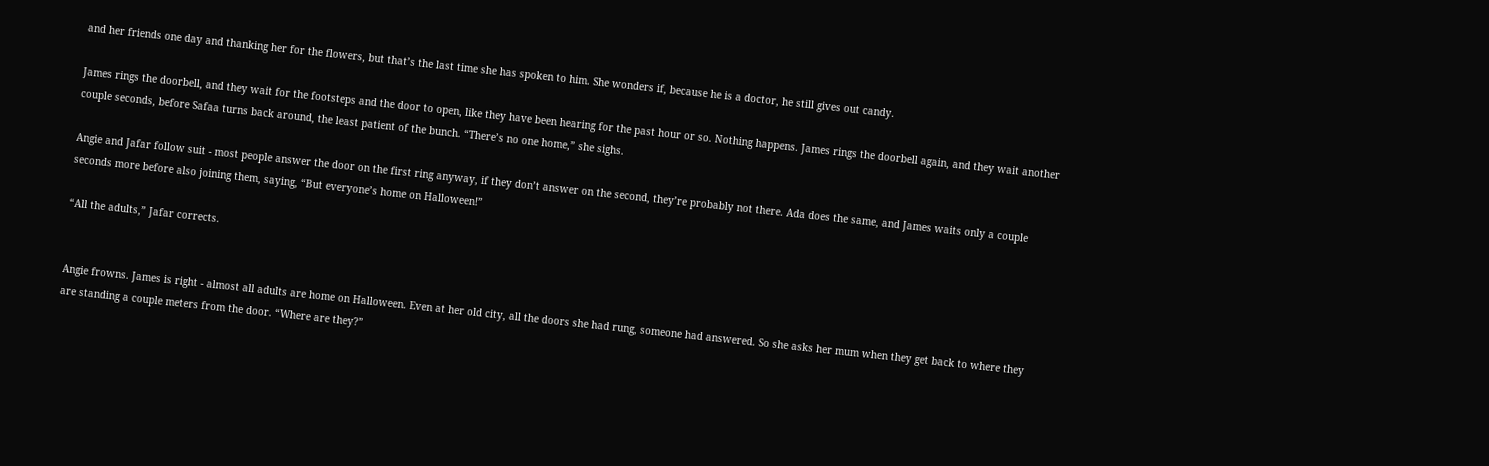and her friends one day and thanking her for the flowers, but that’s the last time she has spoken to him. She wonders if, because he is a doctor, he still gives out candy.

James rings the doorbell, and they wait for the footsteps and the door to open, like they have been hearing for the past hour or so. Nothing happens. James rings the doorbell again, and they wait another couple seconds, before Safaa turns back around, the least patient of the bunch. “There’s no one home,” she sighs.

Angie and Jafar follow suit - most people answer the door on the first ring anyway, if they don’t answer on the second, they’re probably not there. Ada does the same, and James waits only a couple seconds more before also joining them, saying, “But everyone’s home on Halloween!”

“All the adults,” Jafar corrects.


Angie frowns. James is right - almost all adults are home on Halloween. Even at her old city, all the doors she had rung, someone had answered. So she asks her mum when they get back to where they are standing a couple meters from the door. “Where are they?”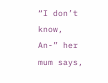“I don’t know, An-” her mum says,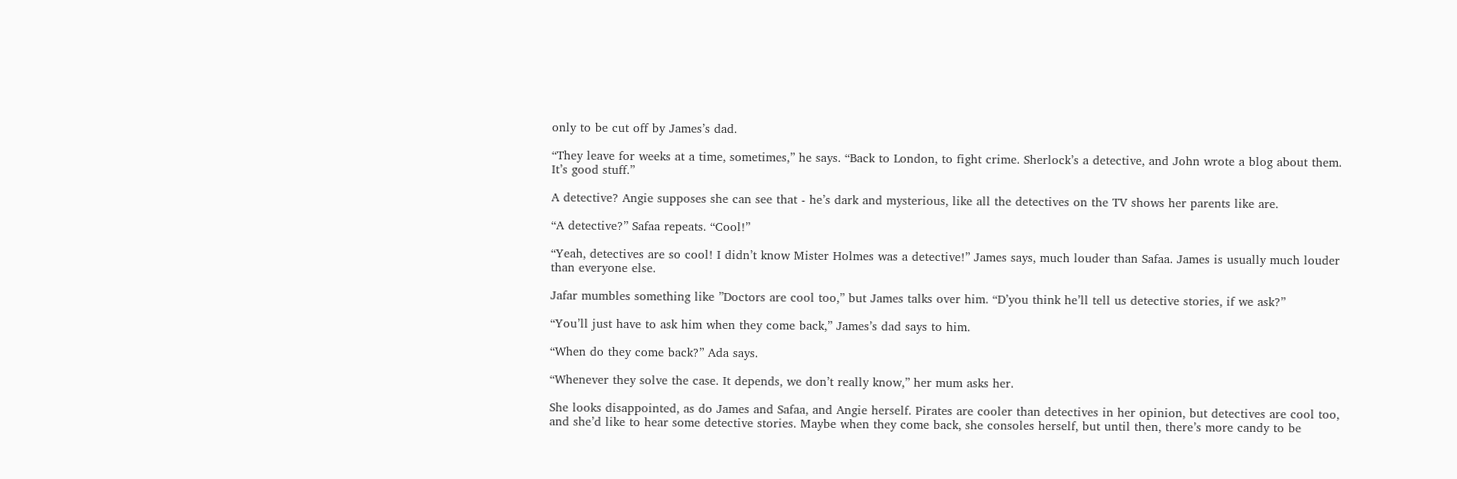only to be cut off by James’s dad.

“They leave for weeks at a time, sometimes,” he says. “Back to London, to fight crime. Sherlock’s a detective, and John wrote a blog about them. It’s good stuff.”

A detective? Angie supposes she can see that - he’s dark and mysterious, like all the detectives on the TV shows her parents like are.

“A detective?” Safaa repeats. “Cool!”

“Yeah, detectives are so cool! I didn’t know Mister Holmes was a detective!” James says, much louder than Safaa. James is usually much louder than everyone else.

Jafar mumbles something like ”Doctors are cool too,” but James talks over him. “D’you think he’ll tell us detective stories, if we ask?”

“You’ll just have to ask him when they come back,” James’s dad says to him.

“When do they come back?” Ada says.

“Whenever they solve the case. It depends, we don’t really know,” her mum asks her.

She looks disappointed, as do James and Safaa, and Angie herself. Pirates are cooler than detectives in her opinion, but detectives are cool too, and she’d like to hear some detective stories. Maybe when they come back, she consoles herself, but until then, there’s more candy to be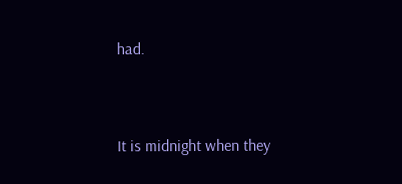had.


It is midnight when they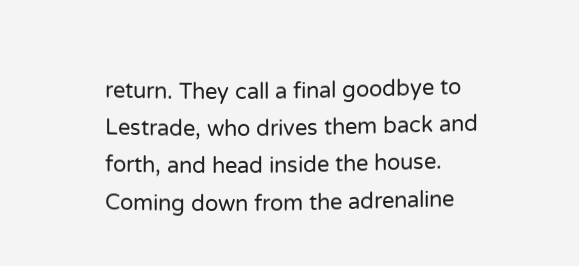return. They call a final goodbye to Lestrade, who drives them back and forth, and head inside the house. Coming down from the adrenaline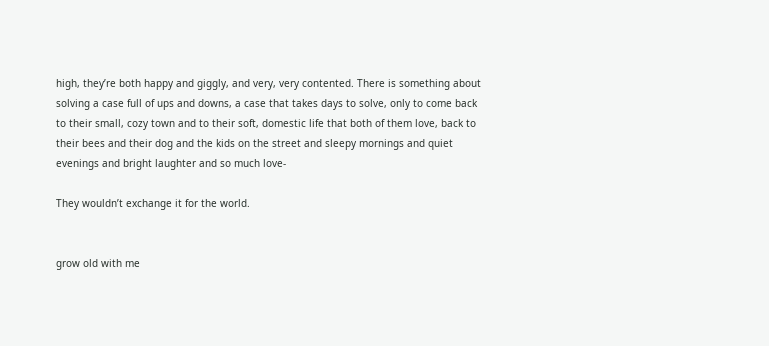high, they’re both happy and giggly, and very, very contented. There is something about solving a case full of ups and downs, a case that takes days to solve, only to come back to their small, cozy town and to their soft, domestic life that both of them love, back to their bees and their dog and the kids on the street and sleepy mornings and quiet evenings and bright laughter and so much love-

They wouldn’t exchange it for the world.


grow old with me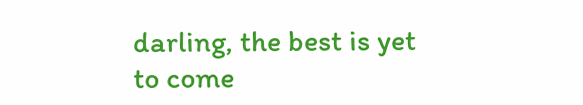darling, the best is yet to come